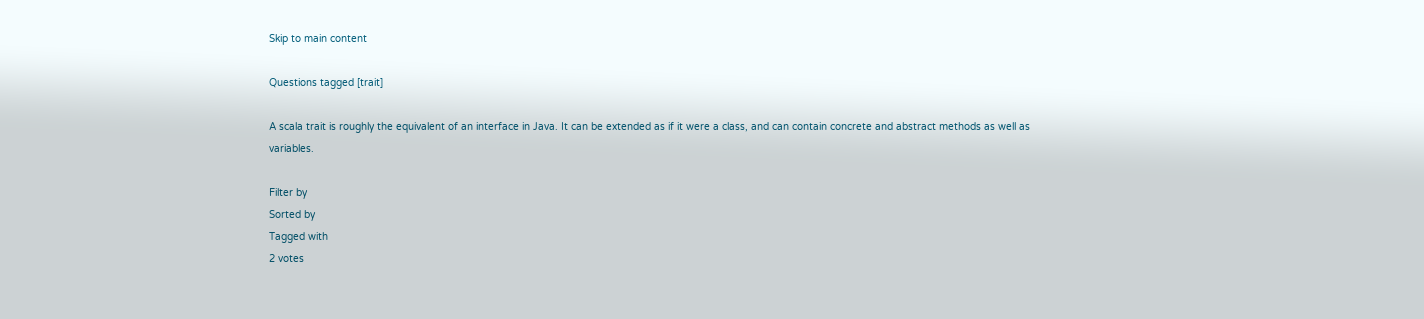Skip to main content

Questions tagged [trait]

A scala trait is roughly the equivalent of an interface in Java. It can be extended as if it were a class, and can contain concrete and abstract methods as well as variables.

Filter by
Sorted by
Tagged with
2 votes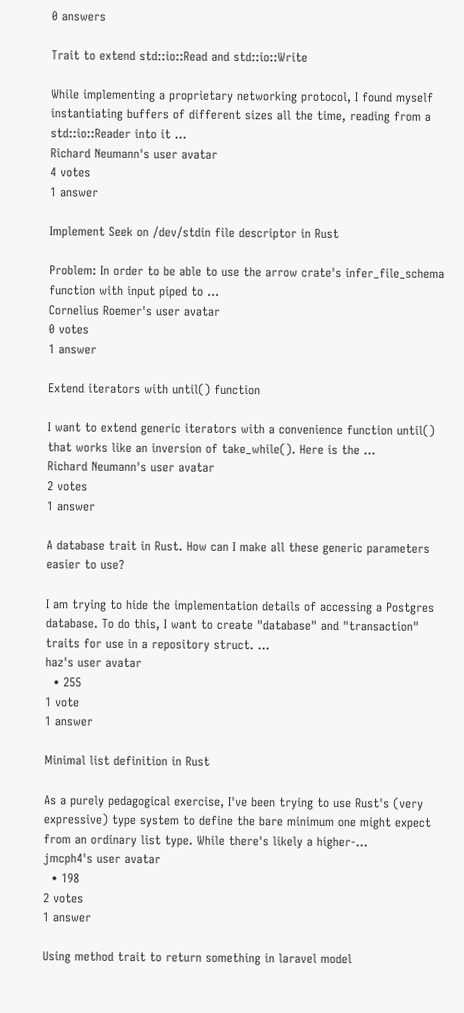0 answers

Trait to extend std::io::Read and std::io::Write

While implementing a proprietary networking protocol, I found myself instantiating buffers of different sizes all the time, reading from a std::io::Reader into it ...
Richard Neumann's user avatar
4 votes
1 answer

Implement Seek on /dev/stdin file descriptor in Rust

Problem: In order to be able to use the arrow crate's infer_file_schema function with input piped to ...
Cornelius Roemer's user avatar
0 votes
1 answer

Extend iterators with until() function

I want to extend generic iterators with a convenience function until() that works like an inversion of take_while(). Here is the ...
Richard Neumann's user avatar
2 votes
1 answer

A database trait in Rust. How can I make all these generic parameters easier to use?

I am trying to hide the implementation details of accessing a Postgres database. To do this, I want to create "database" and "transaction" traits for use in a repository struct. ...
haz's user avatar
  • 255
1 vote
1 answer

Minimal list definition in Rust

As a purely pedagogical exercise, I've been trying to use Rust's (very expressive) type system to define the bare minimum one might expect from an ordinary list type. While there's likely a higher-...
jmcph4's user avatar
  • 198
2 votes
1 answer

Using method trait to return something in laravel model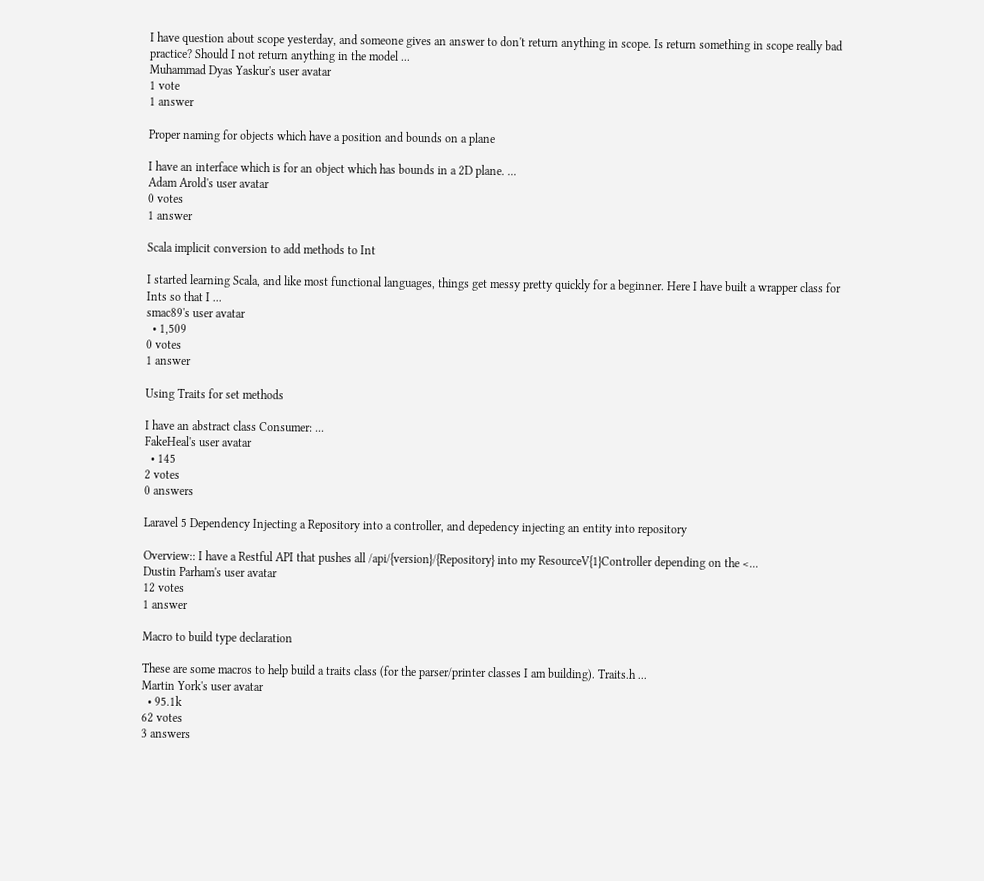I have question about scope yesterday, and someone gives an answer to don't return anything in scope. Is return something in scope really bad practice? Should I not return anything in the model ...
Muhammad Dyas Yaskur's user avatar
1 vote
1 answer

Proper naming for objects which have a position and bounds on a plane

I have an interface which is for an object which has bounds in a 2D plane. ...
Adam Arold's user avatar
0 votes
1 answer

Scala implicit conversion to add methods to Int

I started learning Scala, and like most functional languages, things get messy pretty quickly for a beginner. Here I have built a wrapper class for Ints so that I ...
smac89's user avatar
  • 1,509
0 votes
1 answer

Using Traits for set methods

I have an abstract class Consumer: ...
FakeHeal's user avatar
  • 145
2 votes
0 answers

Laravel 5 Dependency Injecting a Repository into a controller, and depedency injecting an entity into repository

Overview:: I have a Restful API that pushes all /api/{version}/{Repository} into my ResourceV{1}Controller depending on the <...
Dustin Parham's user avatar
12 votes
1 answer

Macro to build type declaration

These are some macros to help build a traits class (for the parser/printer classes I am building). Traits.h ...
Martin York's user avatar
  • 95.1k
62 votes
3 answers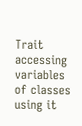Trait accessing variables of classes using it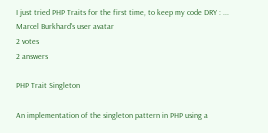I just tried PHP Traits for the first time, to keep my code DRY : ...
Marcel Burkhard's user avatar
2 votes
2 answers

PHP Trait Singleton

An implementation of the singleton pattern in PHP using a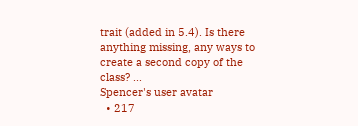trait (added in 5.4). Is there anything missing, any ways to create a second copy of the class? ...
Spencer's user avatar
  • 217